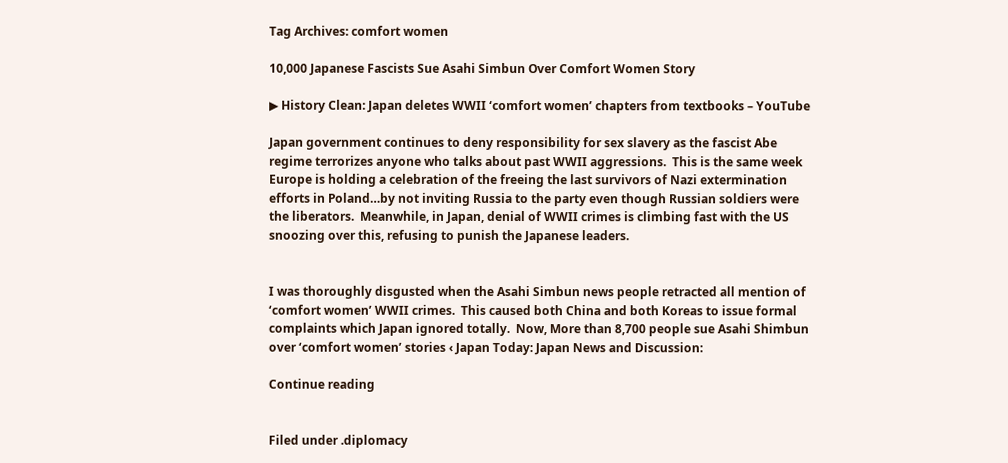Tag Archives: comfort women

10,000 Japanese Fascists Sue Asahi Simbun Over Comfort Women Story

▶ History Clean: Japan deletes WWII ‘comfort women’ chapters from textbooks – YouTube

Japan government continues to deny responsibility for sex slavery as the fascist Abe regime terrorizes anyone who talks about past WWII aggressions.  This is the same week Europe is holding a celebration of the freeing the last survivors of Nazi extermination efforts in Poland…by not inviting Russia to the party even though Russian soldiers were the liberators.  Meanwhile, in Japan, denial of WWII crimes is climbing fast with the US snoozing over this, refusing to punish the Japanese leaders.


I was thoroughly disgusted when the Asahi Simbun news people retracted all mention of ‘comfort women’ WWII crimes.  This caused both China and both Koreas to issue formal complaints which Japan ignored totally.  Now, More than 8,700 people sue Asahi Shimbun over ‘comfort women’ stories ‹ Japan Today: Japan News and Discussion:

Continue reading


Filed under .diplomacy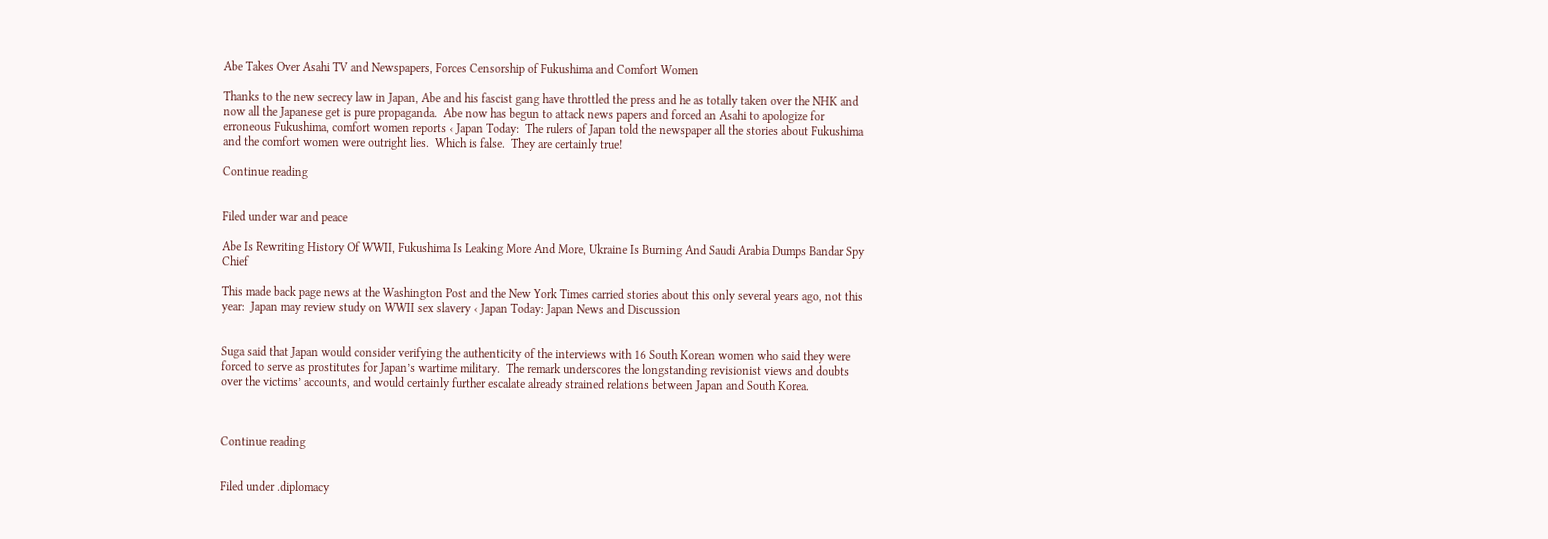Abe Takes Over Asahi TV and Newspapers, Forces Censorship of Fukushima and Comfort Women

Thanks to the new secrecy law in Japan, Abe and his fascist gang have throttled the press and he as totally taken over the NHK and now all the Japanese get is pure propaganda.  Abe now has begun to attack news papers and forced an Asahi to apologize for erroneous Fukushima, comfort women reports ‹ Japan Today:  The rulers of Japan told the newspaper all the stories about Fukushima and the comfort women were outright lies.  Which is false.  They are certainly true!

Continue reading


Filed under war and peace

Abe Is Rewriting History Of WWII, Fukushima Is Leaking More And More, Ukraine Is Burning And Saudi Arabia Dumps Bandar Spy Chief

This made back page news at the Washington Post and the New York Times carried stories about this only several years ago, not this year:  Japan may review study on WWII sex slavery ‹ Japan Today: Japan News and Discussion


Suga said that Japan would consider verifying the authenticity of the interviews with 16 South Korean women who said they were forced to serve as prostitutes for Japan’s wartime military.  The remark underscores the longstanding revisionist views and doubts over the victims’ accounts, and would certainly further escalate already strained relations between Japan and South Korea.



Continue reading


Filed under .diplomacy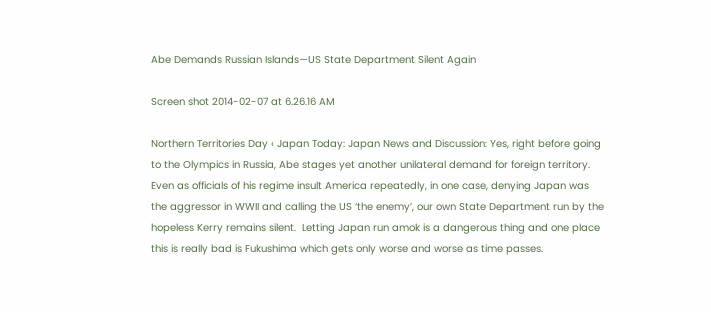Abe Demands Russian Islands—US State Department Silent Again

Screen shot 2014-02-07 at 6.26.16 AM

Northern Territories Day ‹ Japan Today: Japan News and Discussion: Yes, right before going to the Olympics in Russia, Abe stages yet another unilateral demand for foreign territory.  Even as officials of his regime insult America repeatedly, in one case, denying Japan was the aggressor in WWII and calling the US ‘the enemy’, our own State Department run by the hopeless Kerry remains silent.  Letting Japan run amok is a dangerous thing and one place this is really bad is Fukushima which gets only worse and worse as time passes.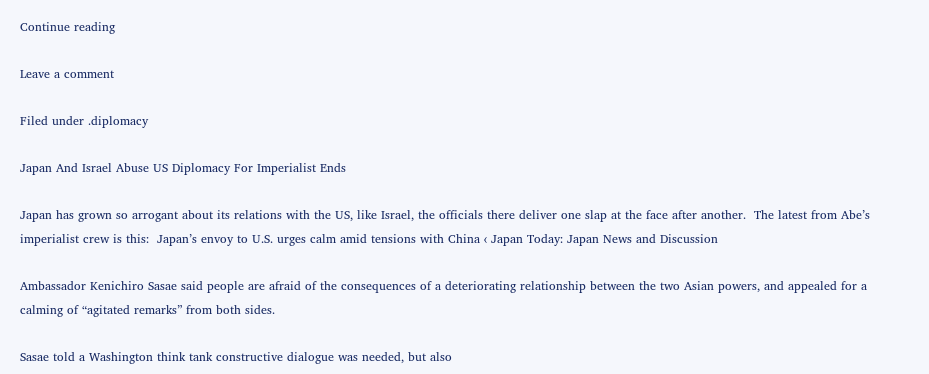Continue reading

Leave a comment

Filed under .diplomacy

Japan And Israel Abuse US Diplomacy For Imperialist Ends

Japan has grown so arrogant about its relations with the US, like Israel, the officials there deliver one slap at the face after another.  The latest from Abe’s imperialist crew is this:  Japan’s envoy to U.S. urges calm amid tensions with China ‹ Japan Today: Japan News and Discussion

Ambassador Kenichiro Sasae said people are afraid of the consequences of a deteriorating relationship between the two Asian powers, and appealed for a calming of “agitated remarks” from both sides.

Sasae told a Washington think tank constructive dialogue was needed, but also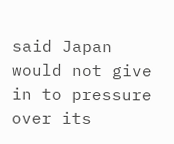said Japan would not give in to pressure over its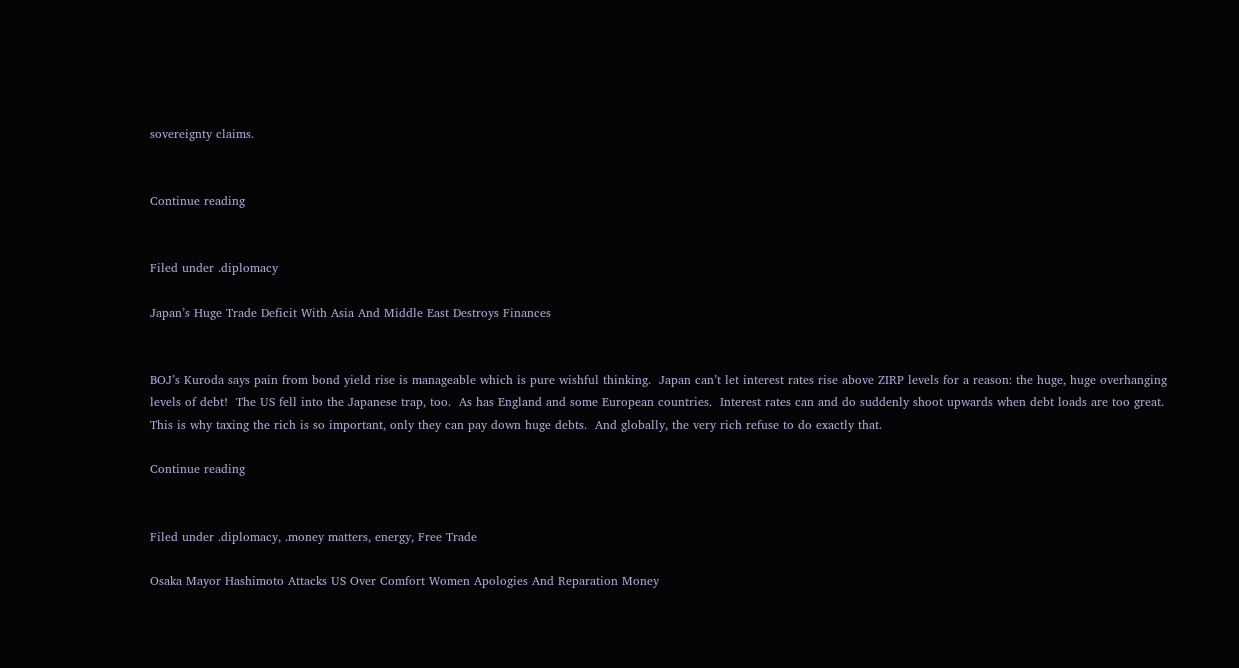sovereignty claims.


Continue reading


Filed under .diplomacy

Japan’s Huge Trade Deficit With Asia And Middle East Destroys Finances


BOJ’s Kuroda says pain from bond yield rise is manageable which is pure wishful thinking.  Japan can’t let interest rates rise above ZIRP levels for a reason: the huge, huge overhanging levels of debt!  The US fell into the Japanese trap, too.  As has England and some European countries.  Interest rates can and do suddenly shoot upwards when debt loads are too great.  This is why taxing the rich is so important, only they can pay down huge debts.  And globally, the very rich refuse to do exactly that.

Continue reading


Filed under .diplomacy, .money matters, energy, Free Trade

Osaka Mayor Hashimoto Attacks US Over Comfort Women Apologies And Reparation Money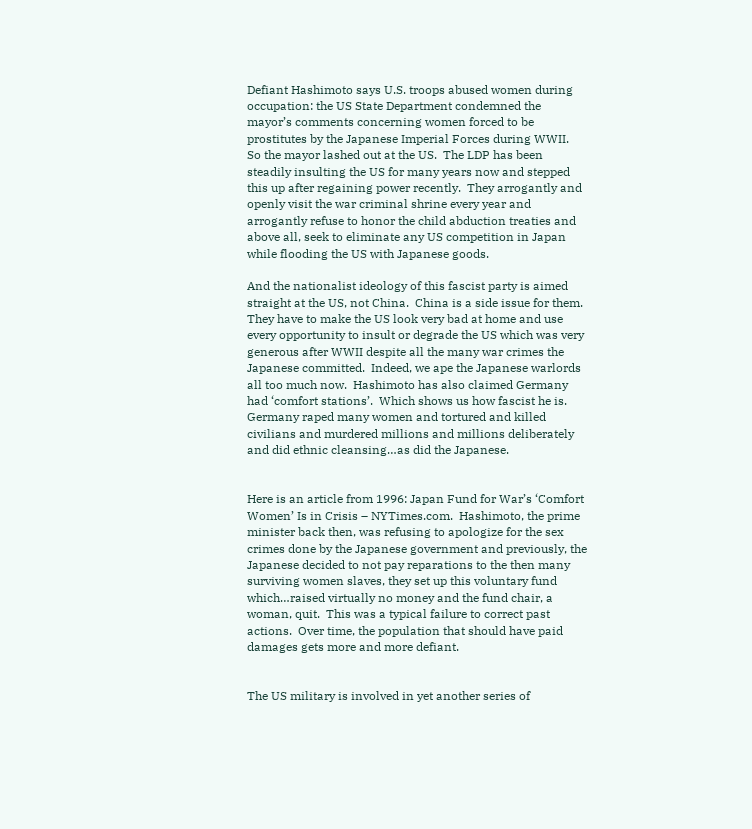Defiant Hashimoto says U.S. troops abused women during occupation: the US State Department condemned the mayor’s comments concerning women forced to be prostitutes by the Japanese Imperial Forces during WWII.  So the mayor lashed out at the US.  The LDP has been steadily insulting the US for many years now and stepped this up after regaining power recently.  They arrogantly and openly visit the war criminal shrine every year and arrogantly refuse to honor the child abduction treaties and above all, seek to eliminate any US competition in Japan while flooding the US with Japanese goods.

And the nationalist ideology of this fascist party is aimed straight at the US, not China.  China is a side issue for them.  They have to make the US look very bad at home and use every opportunity to insult or degrade the US which was very generous after WWII despite all the many war crimes the Japanese committed.  Indeed, we ape the Japanese warlords all too much now.  Hashimoto has also claimed Germany had ‘comfort stations’.  Which shows us how fascist he is. Germany raped many women and tortured and killed civilians and murdered millions and millions deliberately and did ethnic cleansing…as did the Japanese.


Here is an article from 1996: Japan Fund for War’s ‘Comfort Women’ Is in Crisis – NYTimes.com.  Hashimoto, the prime minister back then, was refusing to apologize for the sex crimes done by the Japanese government and previously, the Japanese decided to not pay reparations to the then many surviving women slaves, they set up this voluntary fund which…raised virtually no money and the fund chair, a woman, quit.  This was a typical failure to correct past actions.  Over time, the population that should have paid damages gets more and more defiant.


The US military is involved in yet another series of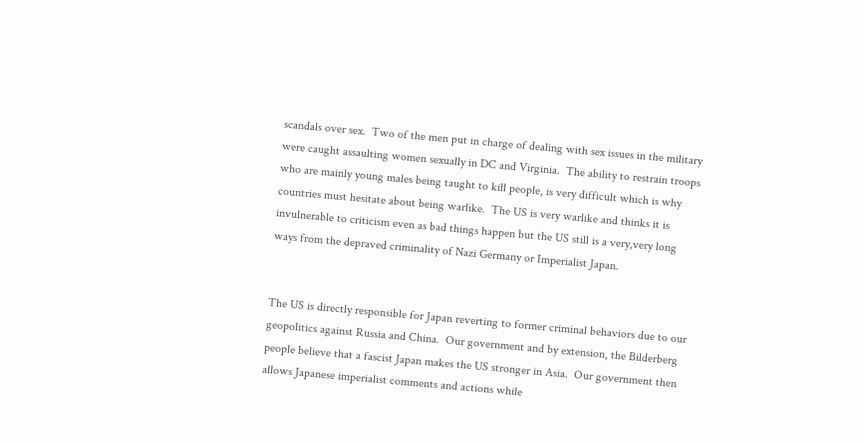scandals over sex.  Two of the men put in charge of dealing with sex issues in the military were caught assaulting women sexually in DC and Virginia.  The ability to restrain troops who are mainly young males being taught to kill people, is very difficult which is why countries must hesitate about being warlike.  The US is very warlike and thinks it is invulnerable to criticism even as bad things happen but the US still is a very,very long ways from the depraved criminality of Nazi Germany or Imperialist Japan.


The US is directly responsible for Japan reverting to former criminal behaviors due to our geopolitics against Russia and China.  Our government and by extension, the Bilderberg people believe that a fascist Japan makes the US stronger in Asia.  Our government then allows Japanese imperialist comments and actions while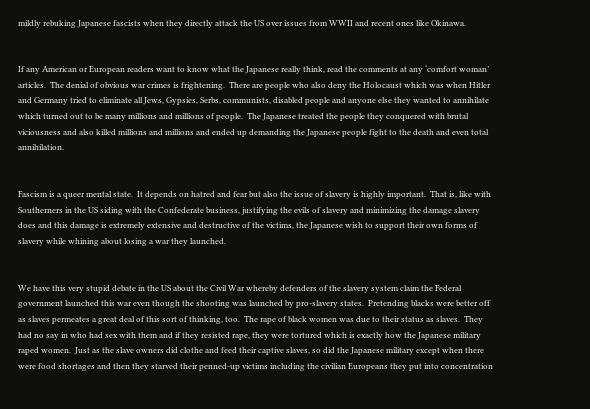mildly rebuking Japanese fascists when they directly attack the US over issues from WWII and recent ones like Okinawa.


If any American or European readers want to know what the Japanese really think, read the comments at any ‘comfort woman’ articles.  The denial of obvious war crimes is frightening.  There are people who also deny the Holocaust which was when Hitler and Germany tried to eliminate all Jews, Gypsies, Serbs, communists, disabled people and anyone else they wanted to annihilate which turned out to be many millions and millions of people.  The Japanese treated the people they conquered with brutal viciousness and also killed millions and millions and ended up demanding the Japanese people fight to the death and even total annihilation.


Fascism is a queer mental state.  It depends on hatred and fear but also the issue of slavery is highly important.  That is, like with Southerners in the US siding with the Confederate business, justifying the evils of slavery and minimizing the damage slavery does and this damage is extremely extensive and destructive of the victims, the Japanese wish to support their own forms of slavery while whining about losing a war they launched.


We have this very stupid debate in the US about the Civil War whereby defenders of the slavery system claim the Federal government launched this war even though the shooting was launched by pro-slavery states.  Pretending blacks were better off as slaves permeates a great deal of this sort of thinking, too.  The rape of black women was due to their status as slaves.  They had no say in who had sex with them and if they resisted rape, they were tortured which is exactly how the Japanese military raped women.  Just as the slave owners did clothe and feed their captive slaves, so did the Japanese military except when there were food shortages and then they starved their penned-up victims including the civilian Europeans they put into concentration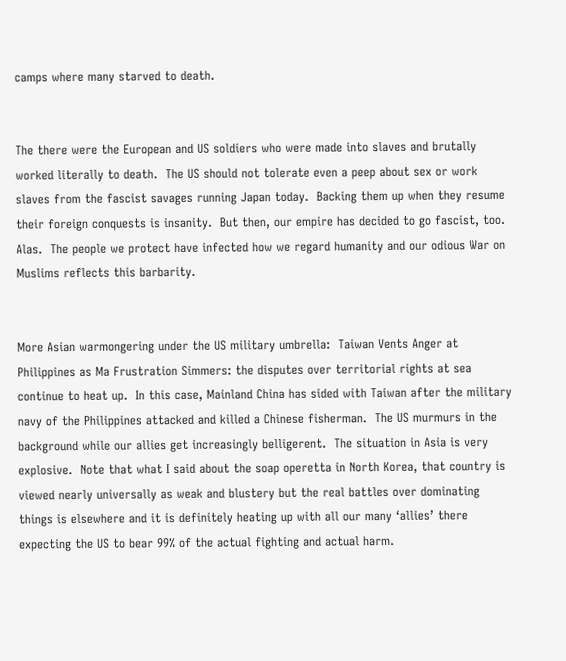camps where many starved to death.


The there were the European and US soldiers who were made into slaves and brutally worked literally to death.  The US should not tolerate even a peep about sex or work slaves from the fascist savages running Japan today.  Backing them up when they resume their foreign conquests is insanity.  But then, our empire has decided to go fascist, too.  Alas.  The people we protect have infected how we regard humanity and our odious War on Muslims reflects this barbarity.


More Asian warmongering under the US military umbrella:  Taiwan Vents Anger at Philippines as Ma Frustration Simmers: the disputes over territorial rights at sea continue to heat up.  In this case, Mainland China has sided with Taiwan after the military navy of the Philippines attacked and killed a Chinese fisherman.  The US murmurs in the background while our allies get increasingly belligerent.  The situation in Asia is very explosive.  Note that what I said about the soap operetta in North Korea, that country is viewed nearly universally as weak and blustery but the real battles over dominating things is elsewhere and it is definitely heating up with all our many ‘allies’ there expecting the US to bear 99% of the actual fighting and actual harm.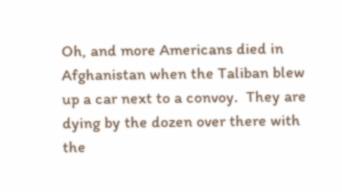Oh, and more Americans died in Afghanistan when the Taliban blew up a car next to a convoy.  They are dying by the dozen over there with the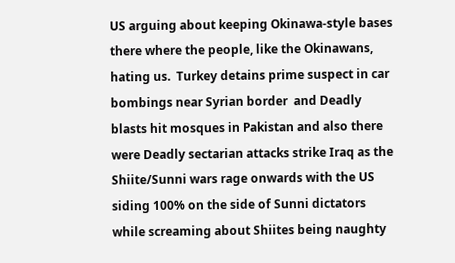US arguing about keeping Okinawa-style bases there where the people, like the Okinawans, hating us.  Turkey detains prime suspect in car bombings near Syrian border  and Deadly blasts hit mosques in Pakistan and also there were Deadly sectarian attacks strike Iraq as the Shiite/Sunni wars rage onwards with the US siding 100% on the side of Sunni dictators while screaming about Shiites being naughty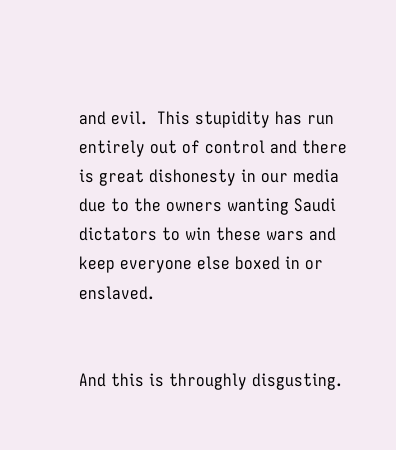and evil.  This stupidity has run entirely out of control and there is great dishonesty in our media due to the owners wanting Saudi dictators to win these wars and keep everyone else boxed in or enslaved.


And this is throughly disgusting.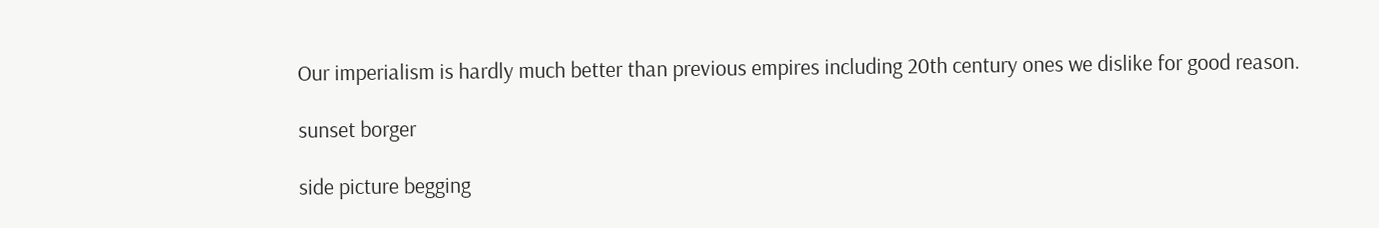Our imperialism is hardly much better than previous empires including 20th century ones we dislike for good reason.

sunset borger

side picture begging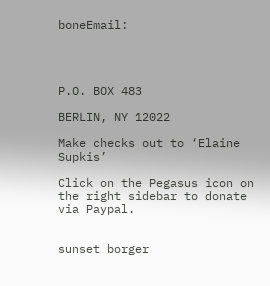boneEmail:




P.O. BOX 483

BERLIN, NY 12022

Make checks out to ‘Elaine Supkis’

Click on the Pegasus icon on the right sidebar to donate via Paypal.


sunset borger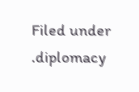Filed under .diplomacy